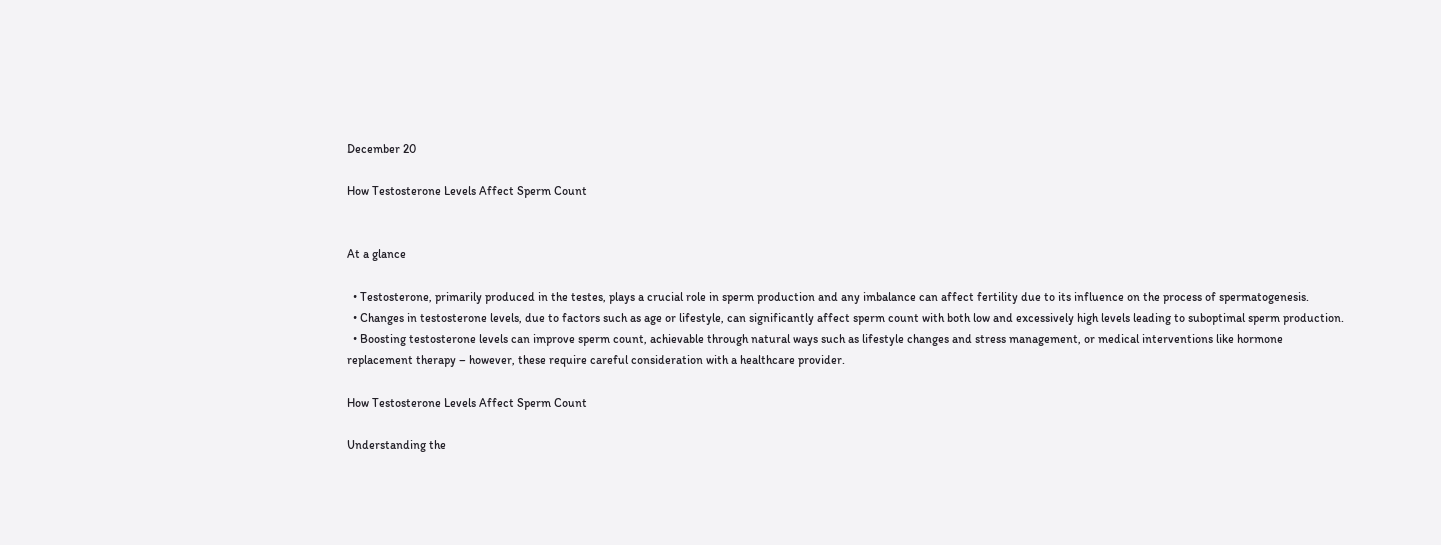December 20

How Testosterone Levels Affect Sperm Count


At a glance

  • Testosterone, primarily produced in the testes, plays a crucial role in sperm production and any imbalance can affect fertility due to its influence on the process of spermatogenesis.
  • Changes in testosterone levels, due to factors such as age or lifestyle, can significantly affect sperm count with both low and excessively high levels leading to suboptimal sperm production.
  • Boosting testosterone levels can improve sperm count, achievable through natural ways such as lifestyle changes and stress management, or medical interventions like hormone replacement therapy – however, these require careful consideration with a healthcare provider.

How Testosterone Levels Affect Sperm Count

Understanding the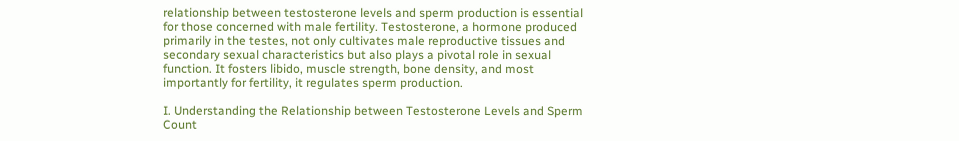relationship between testosterone levels and sperm production is essential for those concerned with male fertility. Testosterone, a hormone produced primarily in the testes, not only cultivates male reproductive tissues and secondary sexual characteristics but also plays a pivotal role in sexual function. It fosters libido, muscle strength, bone density, and most importantly for fertility, it regulates sperm production.

I. Understanding the Relationship between Testosterone Levels and Sperm Count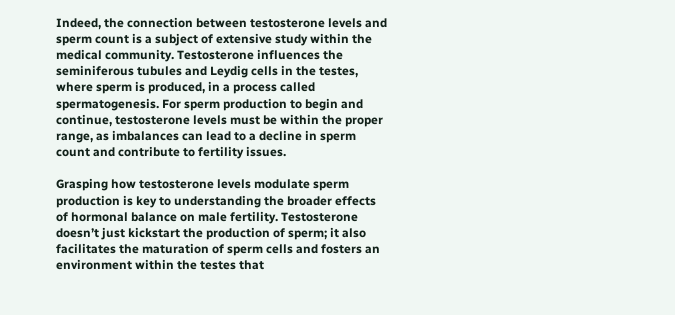Indeed, the connection between testosterone levels and sperm count is a subject of extensive study within the medical community. Testosterone influences the seminiferous tubules and Leydig cells in the testes, where sperm is produced, in a process called spermatogenesis. For sperm production to begin and continue, testosterone levels must be within the proper range, as imbalances can lead to a decline in sperm count and contribute to fertility issues.

Grasping how testosterone levels modulate sperm production is key to understanding the broader effects of hormonal balance on male fertility. Testosterone doesn’t just kickstart the production of sperm; it also facilitates the maturation of sperm cells and fosters an environment within the testes that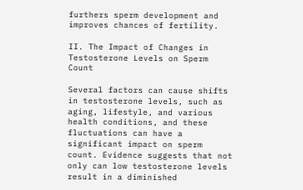furthers sperm development and improves chances of fertility.

II. The Impact of Changes in Testosterone Levels on Sperm Count

Several factors can cause shifts in testosterone levels, such as aging, lifestyle, and various health conditions, and these fluctuations can have a significant impact on sperm count. Evidence suggests that not only can low testosterone levels result in a diminished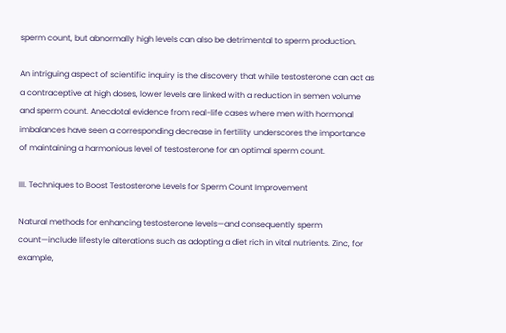sperm count, but abnormally high levels can also be detrimental to sperm production.

An intriguing aspect of scientific inquiry is the discovery that while testosterone can act as a contraceptive at high doses, lower levels are linked with a reduction in semen volume and sperm count. Anecdotal evidence from real-life cases where men with hormonal imbalances have seen a corresponding decrease in fertility underscores the importance of maintaining a harmonious level of testosterone for an optimal sperm count.

III. Techniques to Boost Testosterone Levels for Sperm Count Improvement

Natural methods for enhancing testosterone levels—and consequently sperm count—include lifestyle alterations such as adopting a diet rich in vital nutrients. Zinc, for example,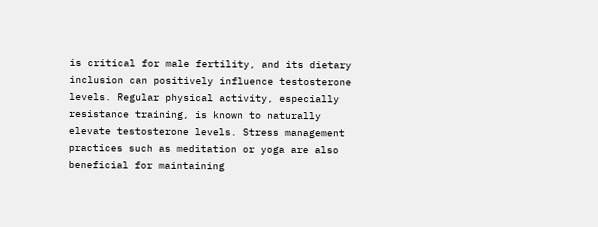is critical for male fertility, and its dietary inclusion can positively influence testosterone levels. Regular physical activity, especially resistance training, is known to naturally elevate testosterone levels. Stress management practices such as meditation or yoga are also beneficial for maintaining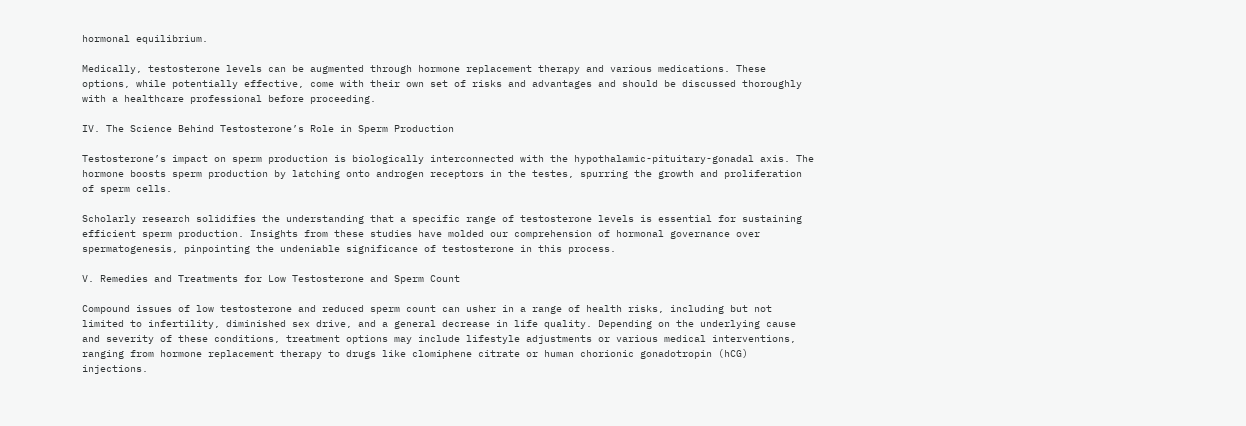hormonal equilibrium.

Medically, testosterone levels can be augmented through hormone replacement therapy and various medications. These options, while potentially effective, come with their own set of risks and advantages and should be discussed thoroughly with a healthcare professional before proceeding.

IV. The Science Behind Testosterone’s Role in Sperm Production

Testosterone’s impact on sperm production is biologically interconnected with the hypothalamic-pituitary-gonadal axis. The hormone boosts sperm production by latching onto androgen receptors in the testes, spurring the growth and proliferation of sperm cells.

Scholarly research solidifies the understanding that a specific range of testosterone levels is essential for sustaining efficient sperm production. Insights from these studies have molded our comprehension of hormonal governance over spermatogenesis, pinpointing the undeniable significance of testosterone in this process.

V. Remedies and Treatments for Low Testosterone and Sperm Count

Compound issues of low testosterone and reduced sperm count can usher in a range of health risks, including but not limited to infertility, diminished sex drive, and a general decrease in life quality. Depending on the underlying cause and severity of these conditions, treatment options may include lifestyle adjustments or various medical interventions, ranging from hormone replacement therapy to drugs like clomiphene citrate or human chorionic gonadotropin (hCG) injections.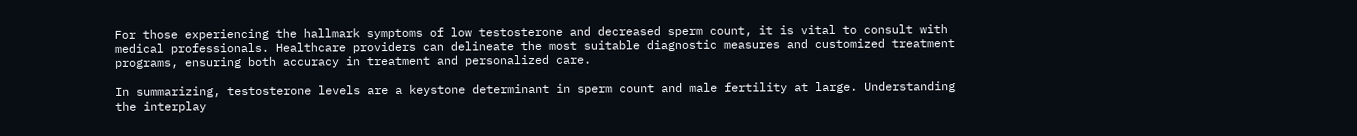For those experiencing the hallmark symptoms of low testosterone and decreased sperm count, it is vital to consult with medical professionals. Healthcare providers can delineate the most suitable diagnostic measures and customized treatment programs, ensuring both accuracy in treatment and personalized care.

In summarizing, testosterone levels are a keystone determinant in sperm count and male fertility at large. Understanding the interplay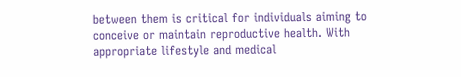between them is critical for individuals aiming to conceive or maintain reproductive health. With appropriate lifestyle and medical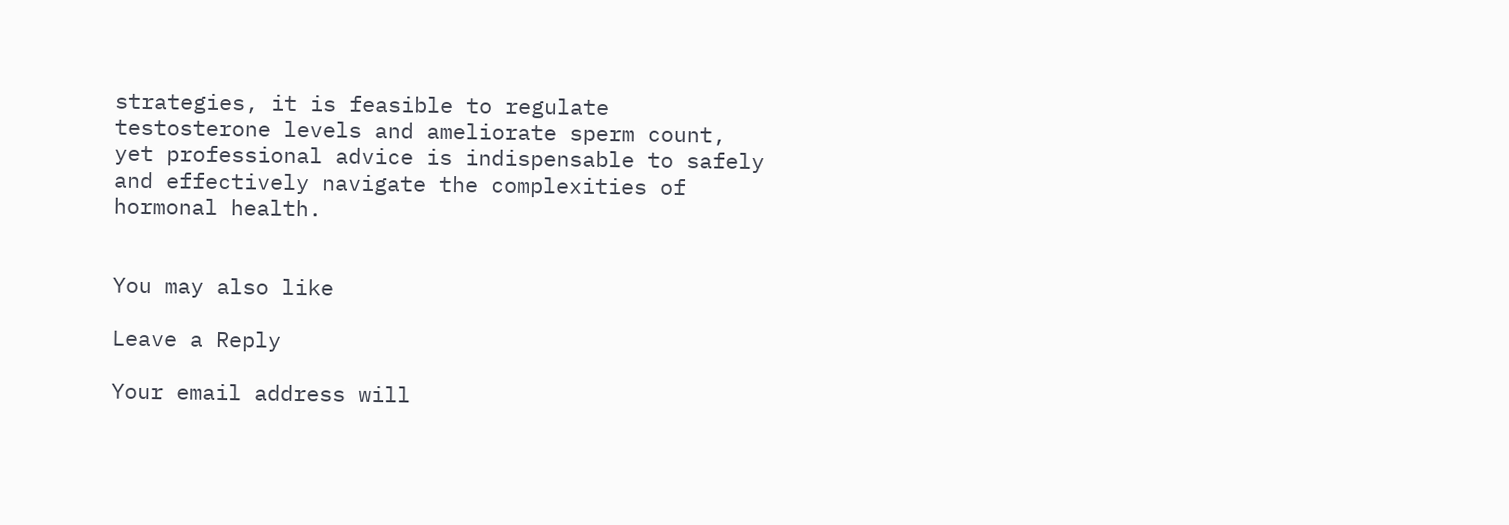strategies, it is feasible to regulate testosterone levels and ameliorate sperm count, yet professional advice is indispensable to safely and effectively navigate the complexities of hormonal health.


You may also like

Leave a Reply

Your email address will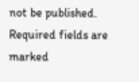not be published. Required fields are marked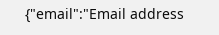{"email":"Email address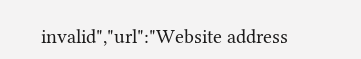invalid","url":"Website address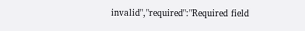invalid","required":"Required field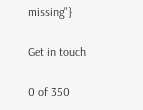missing"}

Get in touch

0 of 350